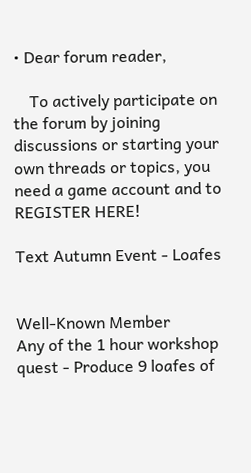• Dear forum reader,

    To actively participate on the forum by joining discussions or starting your own threads or topics, you need a game account and to REGISTER HERE!

Text Autumn Event - Loafes


Well-Known Member
Any of the 1 hour workshop quest - Produce 9 loafes of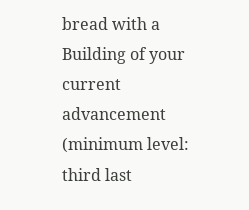bread with a Building of your current advancement (minimum level: third last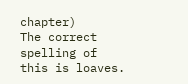chapter)
The correct spelling of this is loaves.